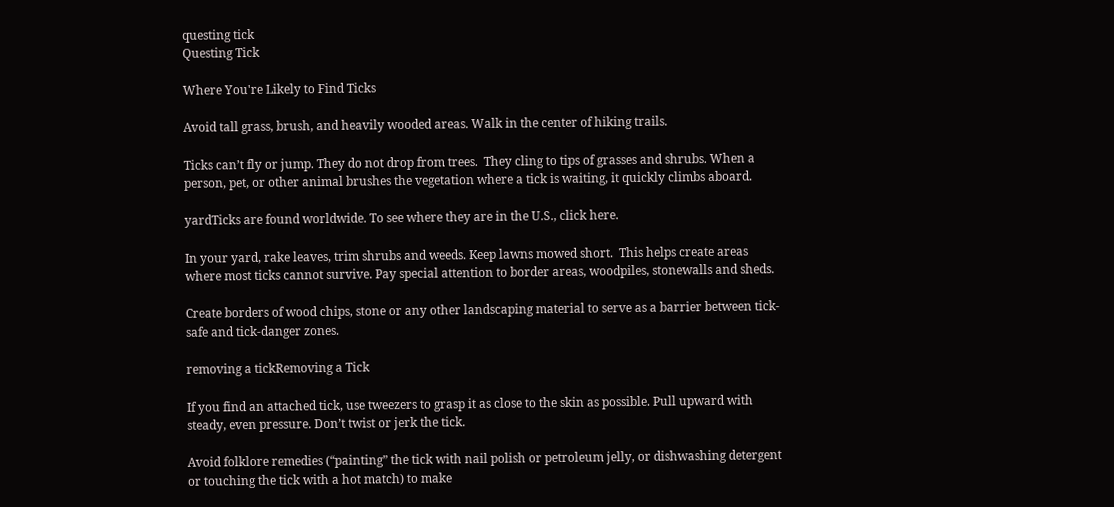questing tick
Questing Tick

Where You're Likely to Find Ticks

Avoid tall grass, brush, and heavily wooded areas. Walk in the center of hiking trails.

Ticks can’t fly or jump. They do not drop from trees.  They cling to tips of grasses and shrubs. When a person, pet, or other animal brushes the vegetation where a tick is waiting, it quickly climbs aboard.

yardTicks are found worldwide. To see where they are in the U.S., click here.

In your yard, rake leaves, trim shrubs and weeds. Keep lawns mowed short.  This helps create areas where most ticks cannot survive. Pay special attention to border areas, woodpiles, stonewalls and sheds.

Create borders of wood chips, stone or any other landscaping material to serve as a barrier between tick-safe and tick-danger zones.

removing a tickRemoving a Tick

If you find an attached tick, use tweezers to grasp it as close to the skin as possible. Pull upward with steady, even pressure. Don’t twist or jerk the tick.

Avoid folklore remedies (“painting” the tick with nail polish or petroleum jelly, or dishwashing detergent or touching the tick with a hot match) to make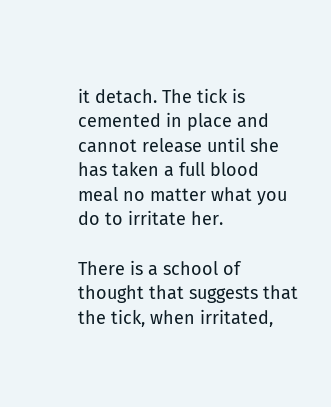it detach. The tick is cemented in place and cannot release until she has taken a full blood meal no matter what you do to irritate her.

There is a school of thought that suggests that the tick, when irritated,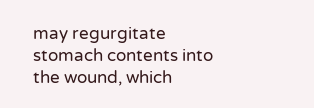may regurgitate stomach contents into the wound, which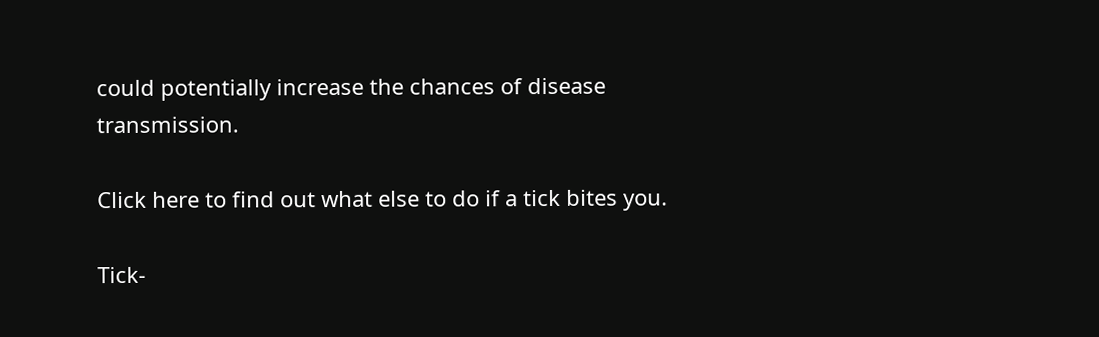could potentially increase the chances of disease transmission.

Click here to find out what else to do if a tick bites you.

Tick-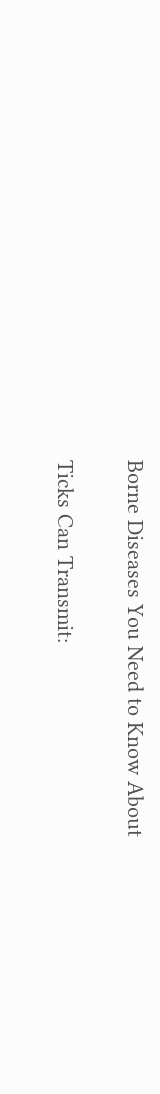Borne Diseases You Need to Know About

Ticks Can Transmit: